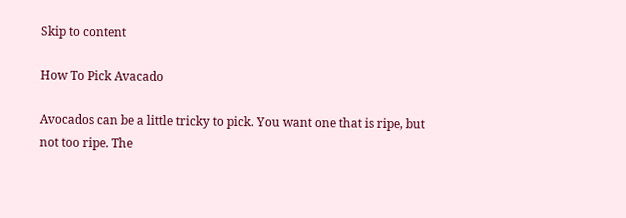Skip to content

How To Pick Avacado

Avocados can be a little tricky to pick. You want one that is ripe, but not too ripe. The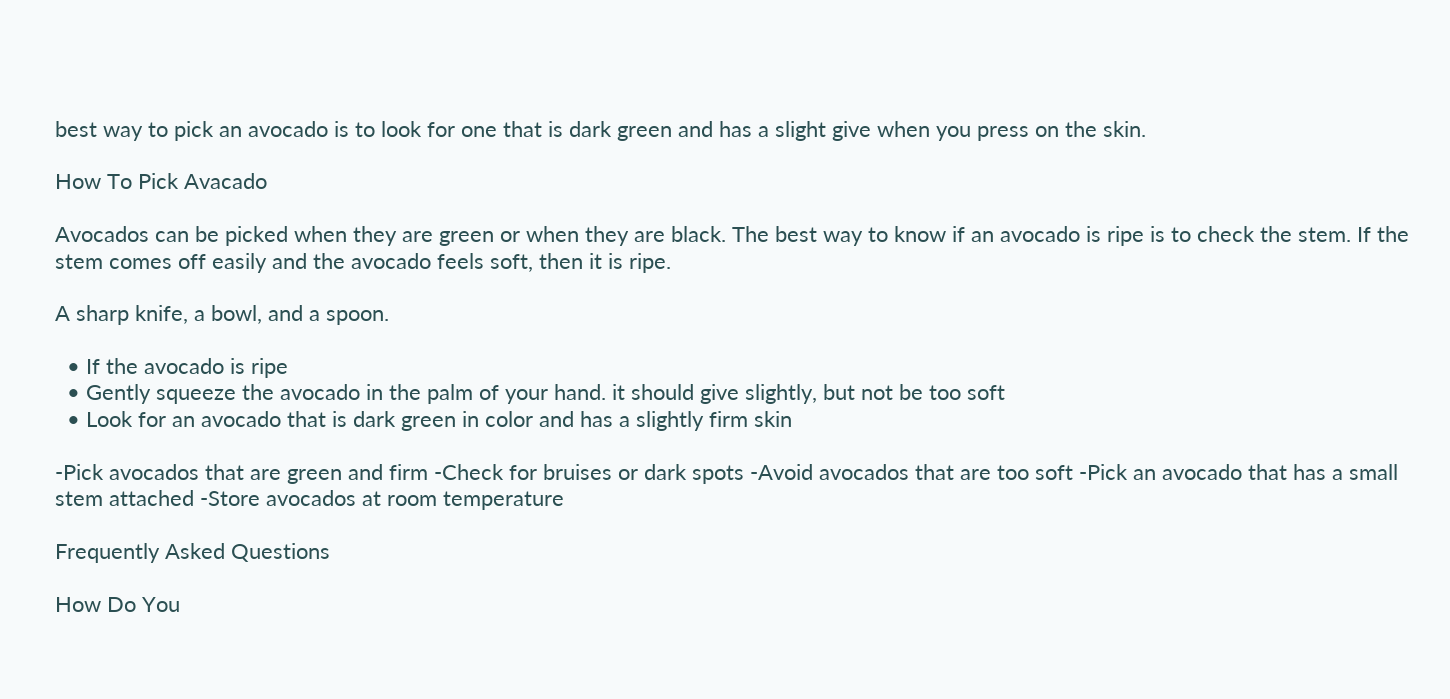best way to pick an avocado is to look for one that is dark green and has a slight give when you press on the skin.

How To Pick Avacado

Avocados can be picked when they are green or when they are black. The best way to know if an avocado is ripe is to check the stem. If the stem comes off easily and the avocado feels soft, then it is ripe.

A sharp knife, a bowl, and a spoon.

  • If the avocado is ripe
  • Gently squeeze the avocado in the palm of your hand. it should give slightly, but not be too soft
  • Look for an avocado that is dark green in color and has a slightly firm skin

-Pick avocados that are green and firm -Check for bruises or dark spots -Avoid avocados that are too soft -Pick an avocado that has a small stem attached -Store avocados at room temperature

Frequently Asked Questions

How Do You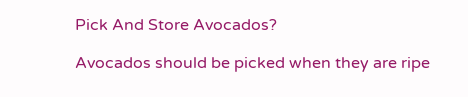Pick And Store Avocados?

Avocados should be picked when they are ripe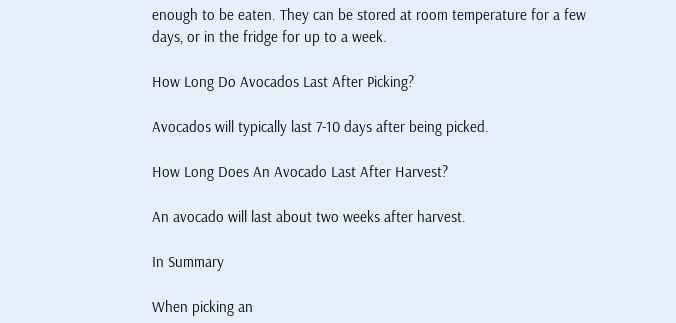enough to be eaten. They can be stored at room temperature for a few days, or in the fridge for up to a week.

How Long Do Avocados Last After Picking?

Avocados will typically last 7-10 days after being picked.

How Long Does An Avocado Last After Harvest?

An avocado will last about two weeks after harvest.

In Summary

When picking an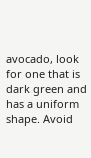avocado, look for one that is dark green and has a uniform shape. Avoid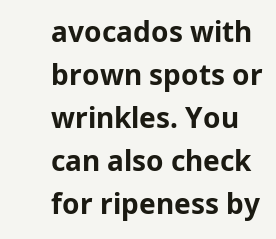avocados with brown spots or wrinkles. You can also check for ripeness by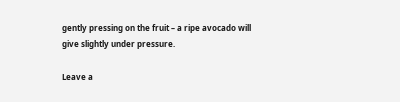gently pressing on the fruit – a ripe avocado will give slightly under pressure.

Leave a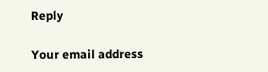Reply

Your email address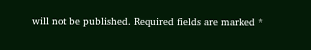will not be published. Required fields are marked *